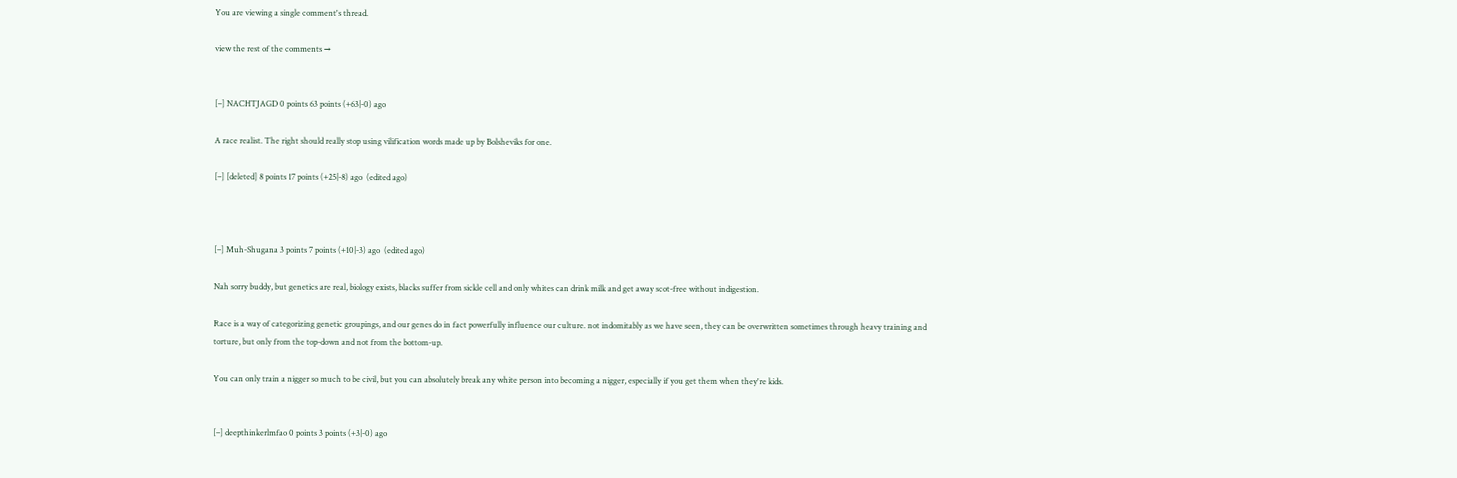You are viewing a single comment's thread.

view the rest of the comments →


[–] NACHTJAGD 0 points 63 points (+63|-0) ago

A race realist. The right should really stop using vilification words made up by Bolsheviks for one.

[–] [deleted] 8 points 17 points (+25|-8) ago  (edited ago)



[–] Muh-Shugana 3 points 7 points (+10|-3) ago  (edited ago)

Nah sorry buddy, but genetics are real, biology exists, blacks suffer from sickle cell and only whites can drink milk and get away scot-free without indigestion.

Race is a way of categorizing genetic groupings, and our genes do in fact powerfully influence our culture. not indomitably as we have seen, they can be overwritten sometimes through heavy training and torture, but only from the top-down and not from the bottom-up.

You can only train a nigger so much to be civil, but you can absolutely break any white person into becoming a nigger, especially if you get them when they're kids.


[–] deepthinkerlmfao 0 points 3 points (+3|-0) ago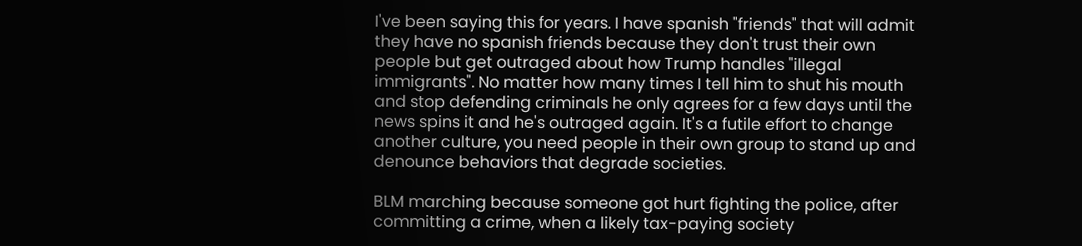I've been saying this for years. I have spanish "friends" that will admit they have no spanish friends because they don't trust their own people but get outraged about how Trump handles "illegal immigrants". No matter how many times I tell him to shut his mouth and stop defending criminals he only agrees for a few days until the news spins it and he's outraged again. It's a futile effort to change another culture, you need people in their own group to stand up and denounce behaviors that degrade societies.

BLM marching because someone got hurt fighting the police, after committing a crime, when a likely tax-paying society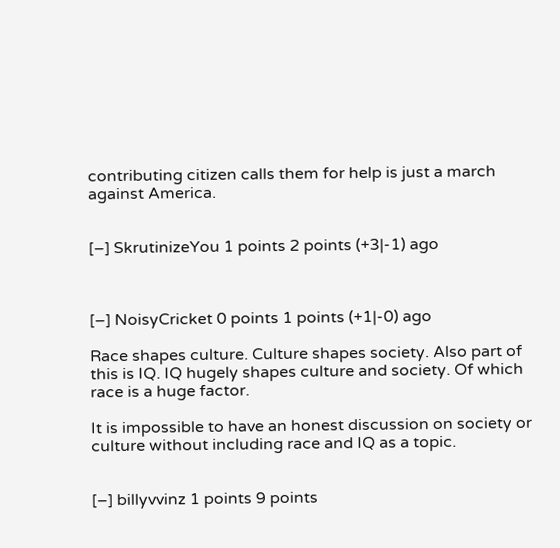contributing citizen calls them for help is just a march against America.


[–] SkrutinizeYou 1 points 2 points (+3|-1) ago



[–] NoisyCricket 0 points 1 points (+1|-0) ago

Race shapes culture. Culture shapes society. Also part of this is IQ. IQ hugely shapes culture and society. Of which race is a huge factor.

It is impossible to have an honest discussion on society or culture without including race and IQ as a topic.


[–] billyvvinz 1 points 9 points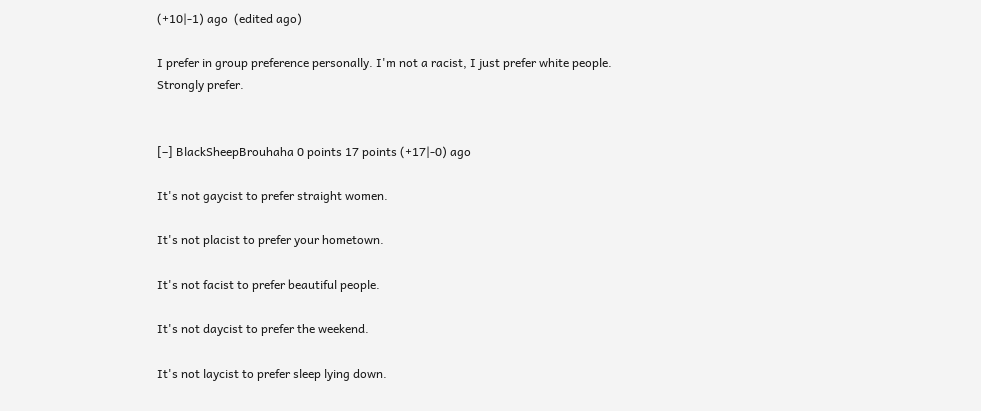(+10|-1) ago  (edited ago)

I prefer in group preference personally. I'm not a racist, I just prefer white people.
Strongly prefer.


[–] BlackSheepBrouhaha 0 points 17 points (+17|-0) ago

It's not gaycist to prefer straight women.

It's not placist to prefer your hometown.

It's not facist to prefer beautiful people.

It's not daycist to prefer the weekend.

It's not laycist to prefer sleep lying down.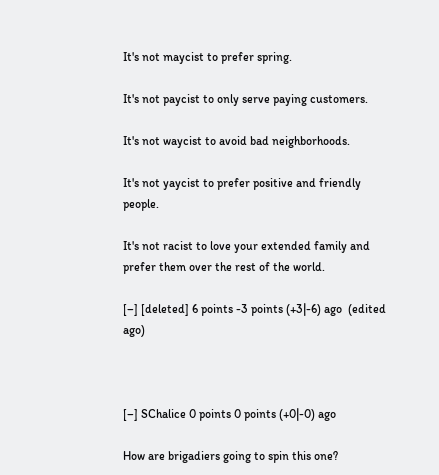It's not maycist to prefer spring.

It's not paycist to only serve paying customers.

It's not waycist to avoid bad neighborhoods.

It's not yaycist to prefer positive and friendly people.

It's not racist to love your extended family and prefer them over the rest of the world.

[–] [deleted] 6 points -3 points (+3|-6) ago  (edited ago)



[–] SChalice 0 points 0 points (+0|-0) ago

How are brigadiers going to spin this one?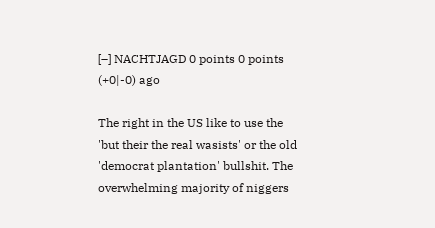[–] NACHTJAGD 0 points 0 points (+0|-0) ago

The right in the US like to use the 'but their the real wasists' or the old 'democrat plantation' bullshit. The overwhelming majority of niggers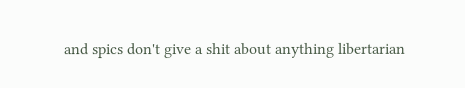and spics don't give a shit about anything libertarian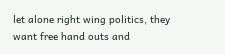let alone right wing politics, they want free hand outs and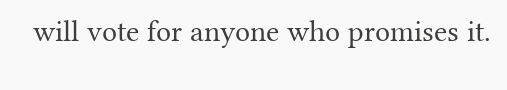will vote for anyone who promises it.